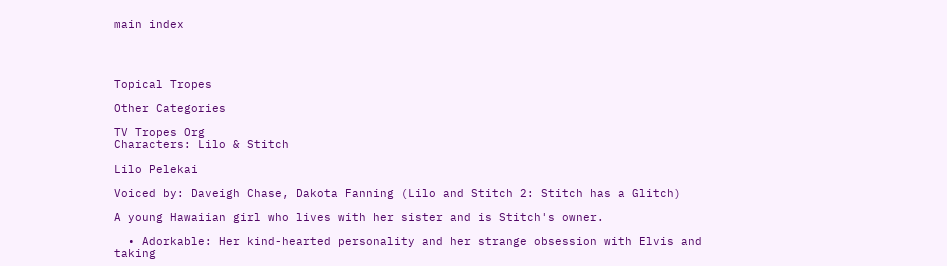main index




Topical Tropes

Other Categories

TV Tropes Org
Characters: Lilo & Stitch

Lilo Pelekai

Voiced by: Daveigh Chase, Dakota Fanning (Lilo and Stitch 2: Stitch has a Glitch)

A young Hawaiian girl who lives with her sister and is Stitch's owner.

  • Adorkable: Her kind-hearted personality and her strange obsession with Elvis and taking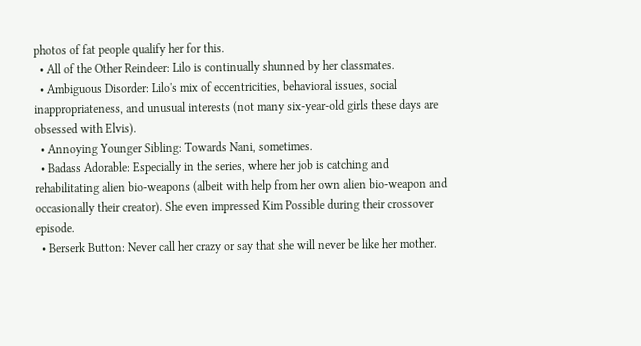photos of fat people qualify her for this.
  • All of the Other Reindeer: Lilo is continually shunned by her classmates.
  • Ambiguous Disorder: Lilo's mix of eccentricities, behavioral issues, social inappropriateness, and unusual interests (not many six-year-old girls these days are obsessed with Elvis).
  • Annoying Younger Sibling: Towards Nani, sometimes.
  • Badass Adorable: Especially in the series, where her job is catching and rehabilitating alien bio-weapons (albeit with help from her own alien bio-weapon and occasionally their creator). She even impressed Kim Possible during their crossover episode.
  • Berserk Button: Never call her crazy or say that she will never be like her mother.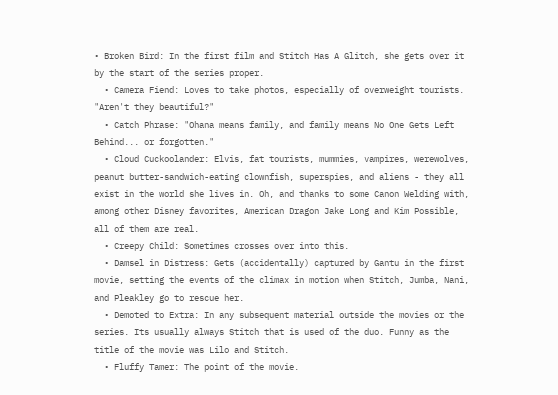• Broken Bird: In the first film and Stitch Has A Glitch, she gets over it by the start of the series proper.
  • Camera Fiend: Loves to take photos, especially of overweight tourists. "Aren't they beautiful?"
  • Catch Phrase: "Ohana means family, and family means No One Gets Left Behind... or forgotten."
  • Cloud Cuckoolander: Elvis, fat tourists, mummies, vampires, werewolves, peanut butter-sandwich-eating clownfish, superspies, and aliens - they all exist in the world she lives in. Oh, and thanks to some Canon Welding with, among other Disney favorites, American Dragon Jake Long and Kim Possible, all of them are real.
  • Creepy Child: Sometimes crosses over into this.
  • Damsel in Distress: Gets (accidentally) captured by Gantu in the first movie, setting the events of the climax in motion when Stitch, Jumba, Nani, and Pleakley go to rescue her.
  • Demoted to Extra: In any subsequent material outside the movies or the series. Its usually always Stitch that is used of the duo. Funny as the title of the movie was Lilo and Stitch.
  • Fluffy Tamer: The point of the movie.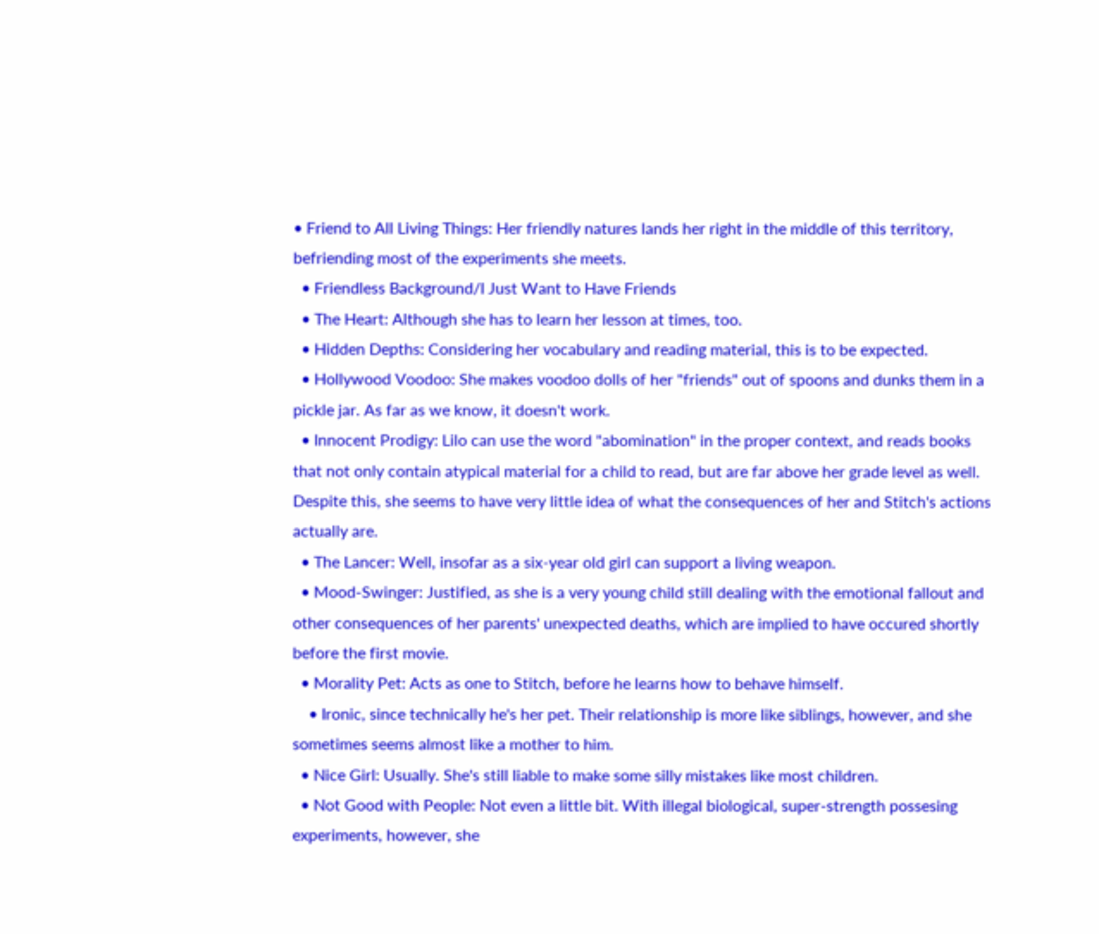• Friend to All Living Things: Her friendly natures lands her right in the middle of this territory, befriending most of the experiments she meets.
  • Friendless Background/I Just Want to Have Friends
  • The Heart: Although she has to learn her lesson at times, too.
  • Hidden Depths: Considering her vocabulary and reading material, this is to be expected.
  • Hollywood Voodoo: She makes voodoo dolls of her "friends" out of spoons and dunks them in a pickle jar. As far as we know, it doesn't work.
  • Innocent Prodigy: Lilo can use the word "abomination" in the proper context, and reads books that not only contain atypical material for a child to read, but are far above her grade level as well. Despite this, she seems to have very little idea of what the consequences of her and Stitch's actions actually are.
  • The Lancer: Well, insofar as a six-year old girl can support a living weapon.
  • Mood-Swinger: Justified, as she is a very young child still dealing with the emotional fallout and other consequences of her parents' unexpected deaths, which are implied to have occured shortly before the first movie.
  • Morality Pet: Acts as one to Stitch, before he learns how to behave himself.
    • Ironic, since technically he's her pet. Their relationship is more like siblings, however, and she sometimes seems almost like a mother to him.
  • Nice Girl: Usually. She's still liable to make some silly mistakes like most children.
  • Not Good with People: Not even a little bit. With illegal biological, super-strength possesing experiments, however, she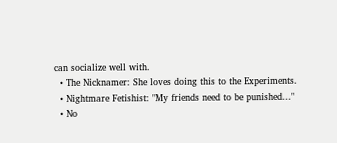can socialize well with.
  • The Nicknamer: She loves doing this to the Experiments.
  • Nightmare Fetishist: "My friends need to be punished..."
  • No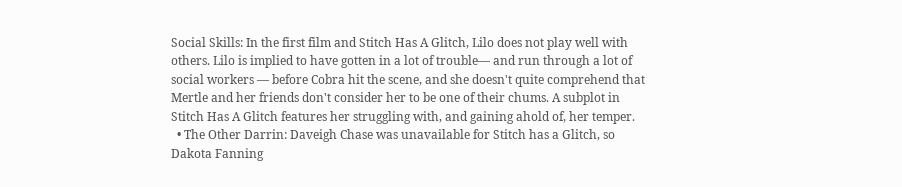Social Skills: In the first film and Stitch Has A Glitch, Lilo does not play well with others. Lilo is implied to have gotten in a lot of trouble— and run through a lot of social workers — before Cobra hit the scene, and she doesn't quite comprehend that Mertle and her friends don't consider her to be one of their chums. A subplot in Stitch Has A Glitch features her struggling with, and gaining ahold of, her temper.
  • The Other Darrin: Daveigh Chase was unavailable for Stitch has a Glitch, so Dakota Fanning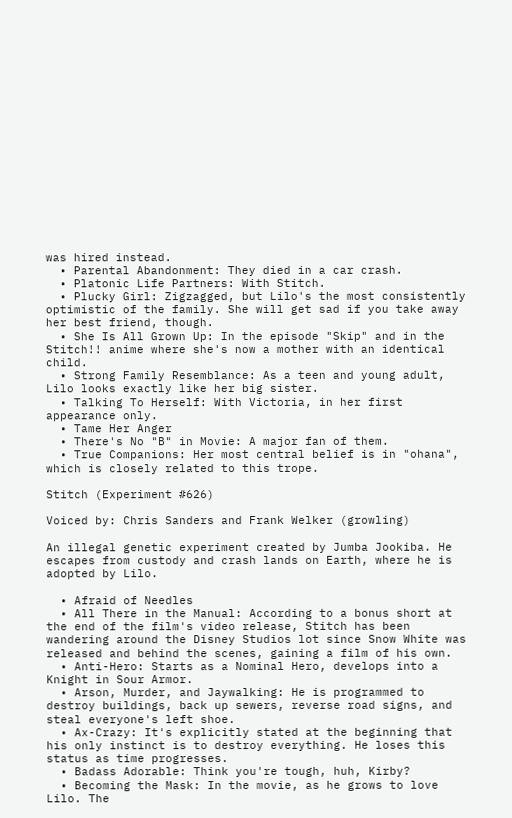was hired instead.
  • Parental Abandonment: They died in a car crash.
  • Platonic Life Partners: With Stitch.
  • Plucky Girl: Zigzagged, but Lilo's the most consistently optimistic of the family. She will get sad if you take away her best friend, though.
  • She Is All Grown Up: In the episode "Skip" and in the Stitch!! anime where she's now a mother with an identical child.
  • Strong Family Resemblance: As a teen and young adult, Lilo looks exactly like her big sister.
  • Talking To Herself: With Victoria, in her first appearance only.
  • Tame Her Anger
  • There's No "B" in Movie: A major fan of them.
  • True Companions: Her most central belief is in "ohana", which is closely related to this trope.

Stitch (Experiment #626)

Voiced by: Chris Sanders and Frank Welker (growling)

An illegal genetic experiment created by Jumba Jookiba. He escapes from custody and crash lands on Earth, where he is adopted by Lilo.

  • Afraid of Needles
  • All There in the Manual: According to a bonus short at the end of the film's video release, Stitch has been wandering around the Disney Studios lot since Snow White was released and behind the scenes, gaining a film of his own.
  • Anti-Hero: Starts as a Nominal Hero, develops into a Knight in Sour Armor.
  • Arson, Murder, and Jaywalking: He is programmed to destroy buildings, back up sewers, reverse road signs, and steal everyone's left shoe.
  • Ax-Crazy: It's explicitly stated at the beginning that his only instinct is to destroy everything. He loses this status as time progresses.
  • Badass Adorable: Think you're tough, huh, Kirby?
  • Becoming the Mask: In the movie, as he grows to love Lilo. The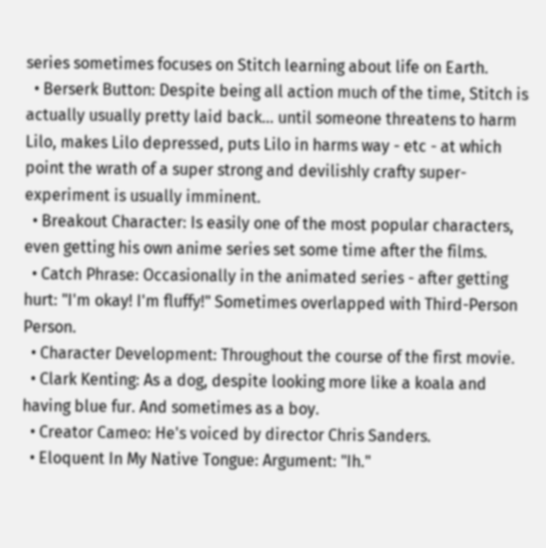series sometimes focuses on Stitch learning about life on Earth.
  • Berserk Button: Despite being all action much of the time, Stitch is actually usually pretty laid back... until someone threatens to harm Lilo, makes Lilo depressed, puts Lilo in harms way - etc - at which point the wrath of a super strong and devilishly crafty super-experiment is usually imminent.
  • Breakout Character: Is easily one of the most popular characters, even getting his own anime series set some time after the films.
  • Catch Phrase: Occasionally in the animated series - after getting hurt: "I'm okay! I'm fluffy!" Sometimes overlapped with Third-Person Person.
  • Character Development: Throughout the course of the first movie.
  • Clark Kenting: As a dog, despite looking more like a koala and having blue fur. And sometimes as a boy.
  • Creator Cameo: He's voiced by director Chris Sanders.
  • Eloquent In My Native Tongue: Argument: "Ih."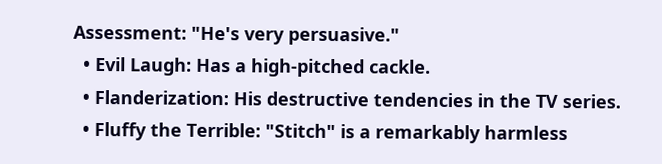Assessment: "He's very persuasive."
  • Evil Laugh: Has a high-pitched cackle.
  • Flanderization: His destructive tendencies in the TV series.
  • Fluffy the Terrible: "Stitch" is a remarkably harmless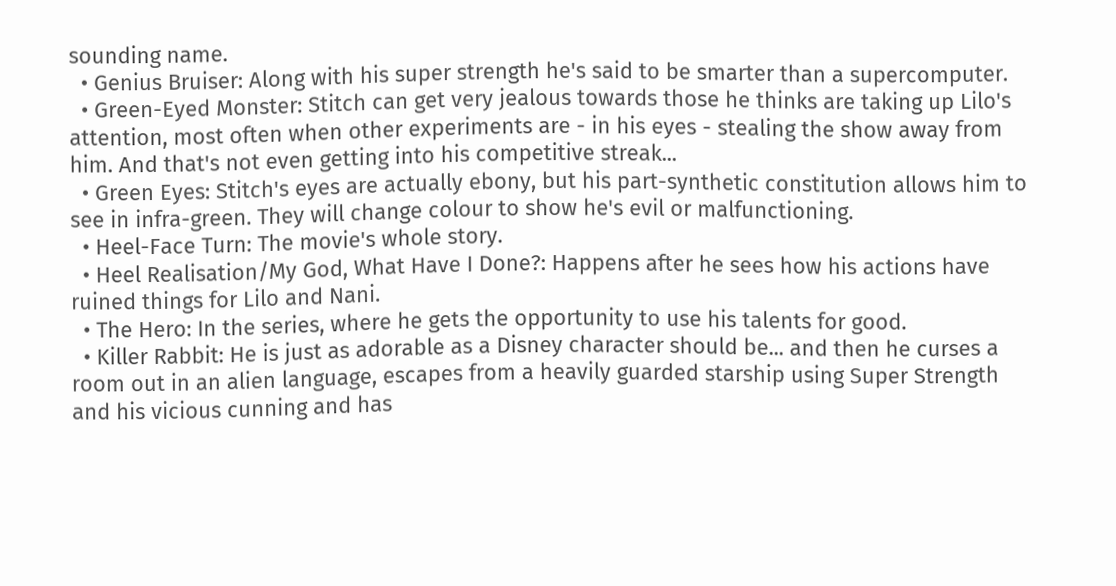sounding name.
  • Genius Bruiser: Along with his super strength he's said to be smarter than a supercomputer.
  • Green-Eyed Monster: Stitch can get very jealous towards those he thinks are taking up Lilo's attention, most often when other experiments are - in his eyes - stealing the show away from him. And that's not even getting into his competitive streak...
  • Green Eyes: Stitch's eyes are actually ebony, but his part-synthetic constitution allows him to see in infra-green. They will change colour to show he's evil or malfunctioning.
  • Heel-Face Turn: The movie's whole story.
  • Heel Realisation/My God, What Have I Done?: Happens after he sees how his actions have ruined things for Lilo and Nani.
  • The Hero: In the series, where he gets the opportunity to use his talents for good.
  • Killer Rabbit: He is just as adorable as a Disney character should be... and then he curses a room out in an alien language, escapes from a heavily guarded starship using Super Strength and his vicious cunning and has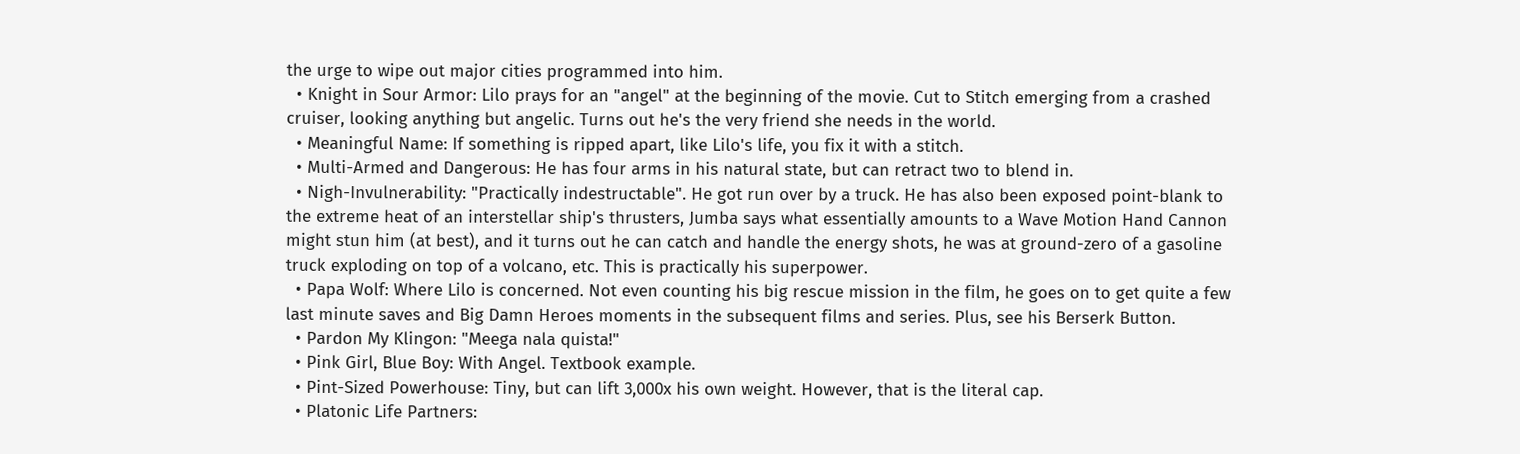the urge to wipe out major cities programmed into him.
  • Knight in Sour Armor: Lilo prays for an "angel" at the beginning of the movie. Cut to Stitch emerging from a crashed cruiser, looking anything but angelic. Turns out he's the very friend she needs in the world.
  • Meaningful Name: If something is ripped apart, like Lilo's life, you fix it with a stitch.
  • Multi-Armed and Dangerous: He has four arms in his natural state, but can retract two to blend in.
  • Nigh-Invulnerability: "Practically indestructable". He got run over by a truck. He has also been exposed point-blank to the extreme heat of an interstellar ship's thrusters, Jumba says what essentially amounts to a Wave Motion Hand Cannon might stun him (at best), and it turns out he can catch and handle the energy shots, he was at ground-zero of a gasoline truck exploding on top of a volcano, etc. This is practically his superpower.
  • Papa Wolf: Where Lilo is concerned. Not even counting his big rescue mission in the film, he goes on to get quite a few last minute saves and Big Damn Heroes moments in the subsequent films and series. Plus, see his Berserk Button.
  • Pardon My Klingon: "Meega nala quista!"
  • Pink Girl, Blue Boy: With Angel. Textbook example.
  • Pint-Sized Powerhouse: Tiny, but can lift 3,000x his own weight. However, that is the literal cap.
  • Platonic Life Partners: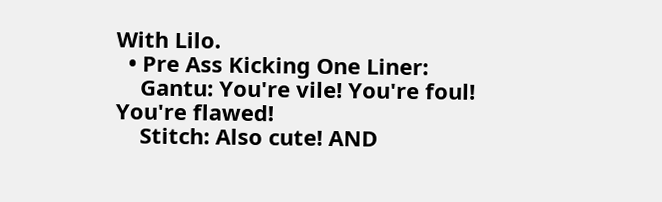With Lilo.
  • Pre Ass Kicking One Liner:
    Gantu: You're vile! You're foul! You're flawed!
    Stitch: Also cute! AND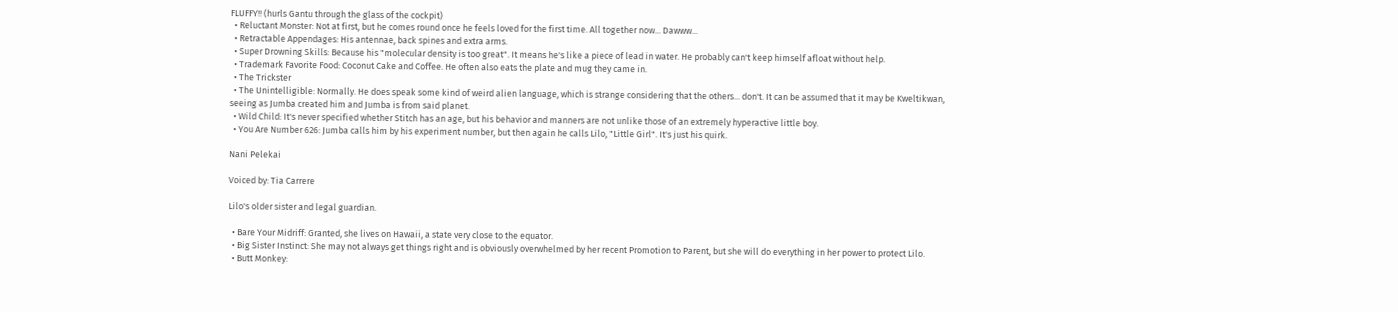FLUFFY!! (hurls Gantu through the glass of the cockpit)
  • Reluctant Monster: Not at first, but he comes round once he feels loved for the first time. All together now... Dawww...
  • Retractable Appendages: His antennae, back spines and extra arms.
  • Super Drowning Skills: Because his "molecular density is too great". It means he's like a piece of lead in water. He probably can't keep himself afloat without help.
  • Trademark Favorite Food: Coconut Cake and Coffee. He often also eats the plate and mug they came in.
  • The Trickster
  • The Unintelligible: Normally. He does speak some kind of weird alien language, which is strange considering that the others... don't. It can be assumed that it may be Kweltikwan, seeing as Jumba created him and Jumba is from said planet.
  • Wild Child: It's never specified whether Stitch has an age, but his behavior and manners are not unlike those of an extremely hyperactive little boy.
  • You Are Number 626: Jumba calls him by his experiment number, but then again he calls Lilo, "Little Girl". It's just his quirk.

Nani Pelekai

Voiced by: Tia Carrere

Lilo's older sister and legal guardian.

  • Bare Your Midriff: Granted, she lives on Hawaii, a state very close to the equator.
  • Big Sister Instinct: She may not always get things right and is obviously overwhelmed by her recent Promotion to Parent, but she will do everything in her power to protect Lilo.
  • Butt Monkey: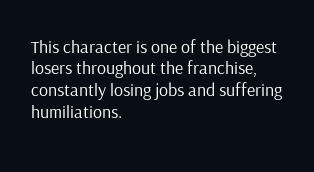This character is one of the biggest losers throughout the franchise, constantly losing jobs and suffering humiliations.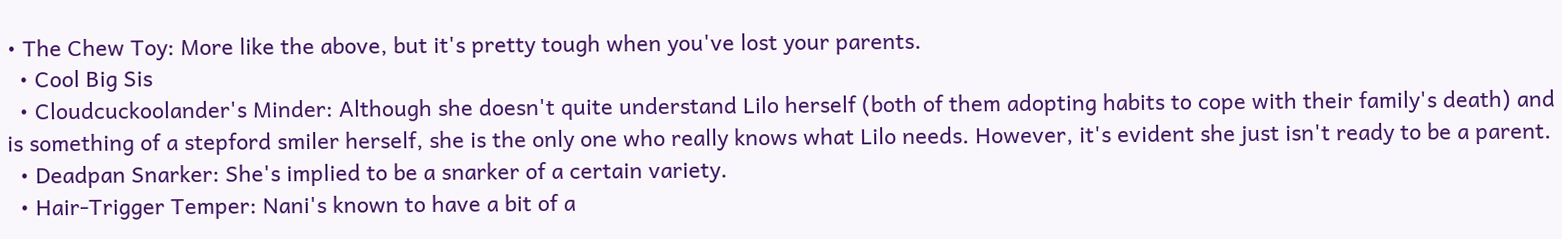• The Chew Toy: More like the above, but it's pretty tough when you've lost your parents.
  • Cool Big Sis
  • Cloudcuckoolander's Minder: Although she doesn't quite understand Lilo herself (both of them adopting habits to cope with their family's death) and is something of a stepford smiler herself, she is the only one who really knows what Lilo needs. However, it's evident she just isn't ready to be a parent.
  • Deadpan Snarker: She's implied to be a snarker of a certain variety.
  • Hair-Trigger Temper: Nani's known to have a bit of a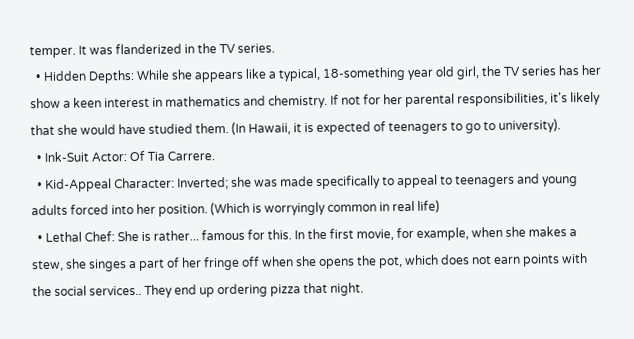temper. It was flanderized in the TV series.
  • Hidden Depths: While she appears like a typical, 18-something year old girl, the TV series has her show a keen interest in mathematics and chemistry. If not for her parental responsibilities, it's likely that she would have studied them. (In Hawaii, it is expected of teenagers to go to university).
  • Ink-Suit Actor: Of Tia Carrere.
  • Kid-Appeal Character: Inverted; she was made specifically to appeal to teenagers and young adults forced into her position. (Which is worryingly common in real life)
  • Lethal Chef: She is rather... famous for this. In the first movie, for example, when she makes a stew, she singes a part of her fringe off when she opens the pot, which does not earn points with the social services.. They end up ordering pizza that night.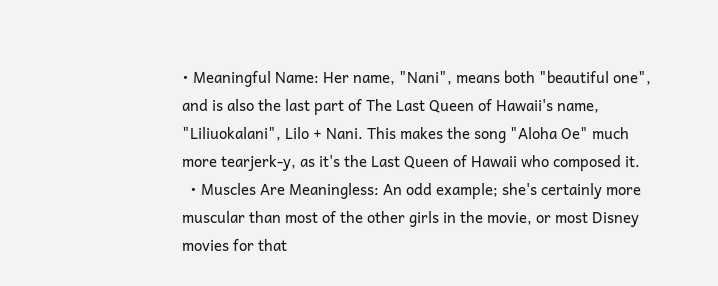• Meaningful Name: Her name, "Nani", means both "beautiful one", and is also the last part of The Last Queen of Hawaii's name, "Liliuokalani", Lilo + Nani. This makes the song "Aloha Oe" much more tearjerk-y, as it's the Last Queen of Hawaii who composed it.
  • Muscles Are Meaningless: An odd example; she's certainly more muscular than most of the other girls in the movie, or most Disney movies for that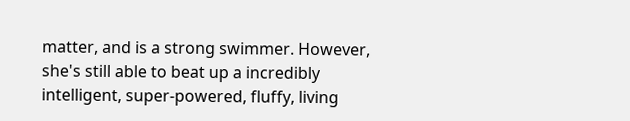matter, and is a strong swimmer. However, she's still able to beat up a incredibly intelligent, super-powered, fluffy, living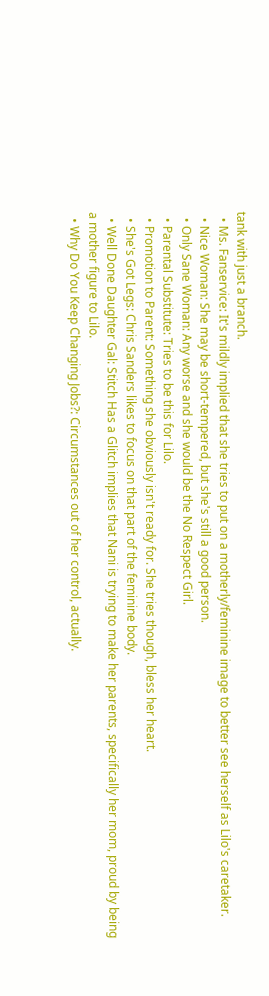tank with just a branch.
  • Ms. Fanservice: It's mildly implied that she tries to put on a motherly/feminine image to better see herself as Lilo's caretaker.
  • Nice Woman: She may be short-tempered, but she's still a good person.
  • Only Sane Woman: Any worse and she would be the No Respect Girl.
  • Parental Substitute: Tries to be this for Lilo.
  • Promotion to Parent: Something she obviously isn't ready for. She tries though, bless her heart.
  • She's Got Legs: Chris Sanders likes to focus on that part of the feminine body.
  • Well Done Daughter Gal: Stitch Has a Glitch implies that Nani is trying to make her parents, specifically her mom, proud by being a mother figure to Lilo.
  • Why Do You Keep Changing Jobs?: Circumstances out of her control, actually.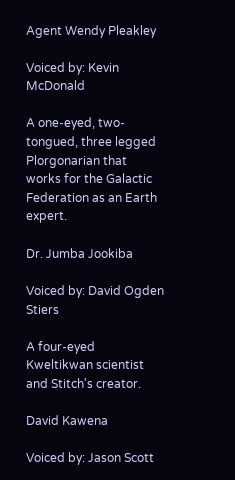Agent Wendy Pleakley

Voiced by: Kevin McDonald

A one-eyed, two-tongued, three legged Plorgonarian that works for the Galactic Federation as an Earth expert.

Dr. Jumba Jookiba

Voiced by: David Ogden Stiers

A four-eyed Kweltikwan scientist and Stitch's creator.

David Kawena

Voiced by: Jason Scott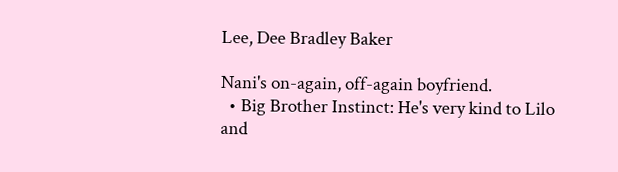Lee, Dee Bradley Baker

Nani's on-again, off-again boyfriend.
  • Big Brother Instinct: He's very kind to Lilo and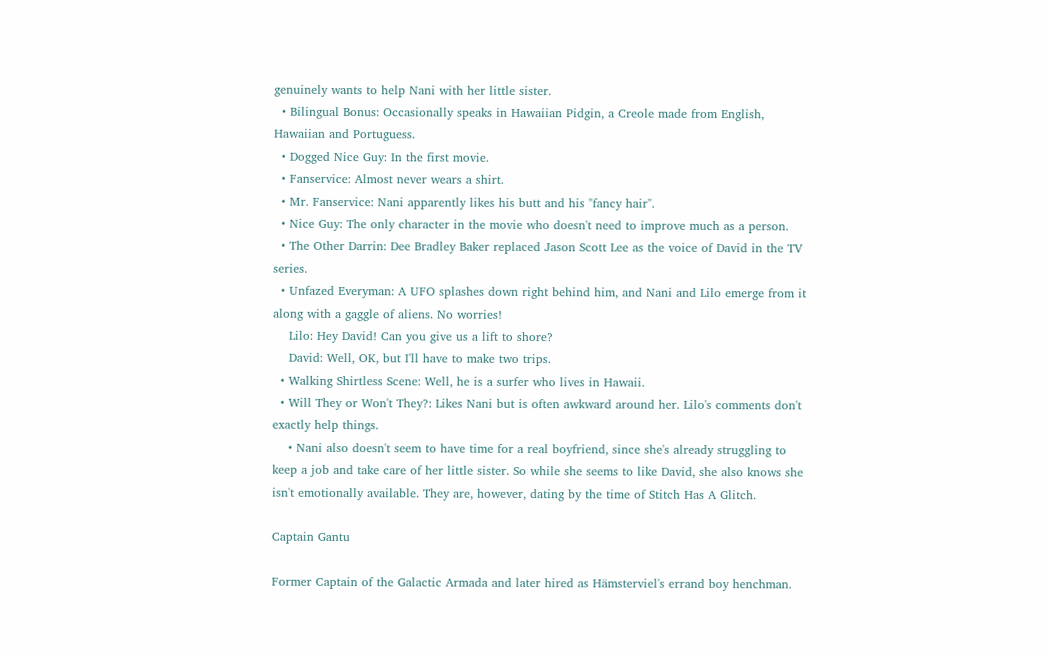genuinely wants to help Nani with her little sister.
  • Bilingual Bonus: Occasionally speaks in Hawaiian Pidgin, a Creole made from English, Hawaiian and Portuguess.
  • Dogged Nice Guy: In the first movie.
  • Fanservice: Almost never wears a shirt.
  • Mr. Fanservice: Nani apparently likes his butt and his "fancy hair".
  • Nice Guy: The only character in the movie who doesn't need to improve much as a person.
  • The Other Darrin: Dee Bradley Baker replaced Jason Scott Lee as the voice of David in the TV series.
  • Unfazed Everyman: A UFO splashes down right behind him, and Nani and Lilo emerge from it along with a gaggle of aliens. No worries!
    Lilo: Hey David! Can you give us a lift to shore?
    David: Well, OK, but I'll have to make two trips.
  • Walking Shirtless Scene: Well, he is a surfer who lives in Hawaii.
  • Will They or Won't They?: Likes Nani but is often awkward around her. Lilo's comments don't exactly help things.
    • Nani also doesn't seem to have time for a real boyfriend, since she's already struggling to keep a job and take care of her little sister. So while she seems to like David, she also knows she isn't emotionally available. They are, however, dating by the time of Stitch Has A Glitch.

Captain Gantu

Former Captain of the Galactic Armada and later hired as Hämsterviel's errand boy henchman.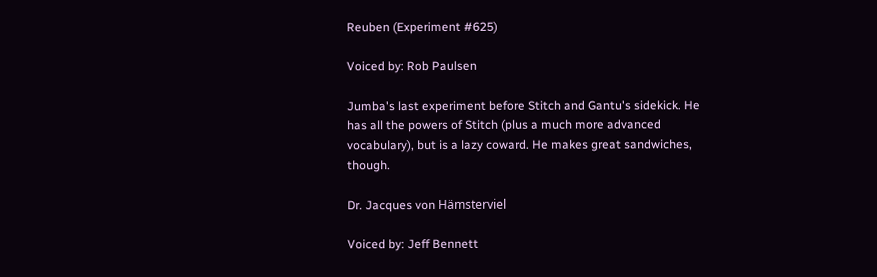Reuben (Experiment #625)

Voiced by: Rob Paulsen

Jumba's last experiment before Stitch and Gantu's sidekick. He has all the powers of Stitch (plus a much more advanced vocabulary), but is a lazy coward. He makes great sandwiches, though.

Dr. Jacques von Hämsterviel

Voiced by: Jeff Bennett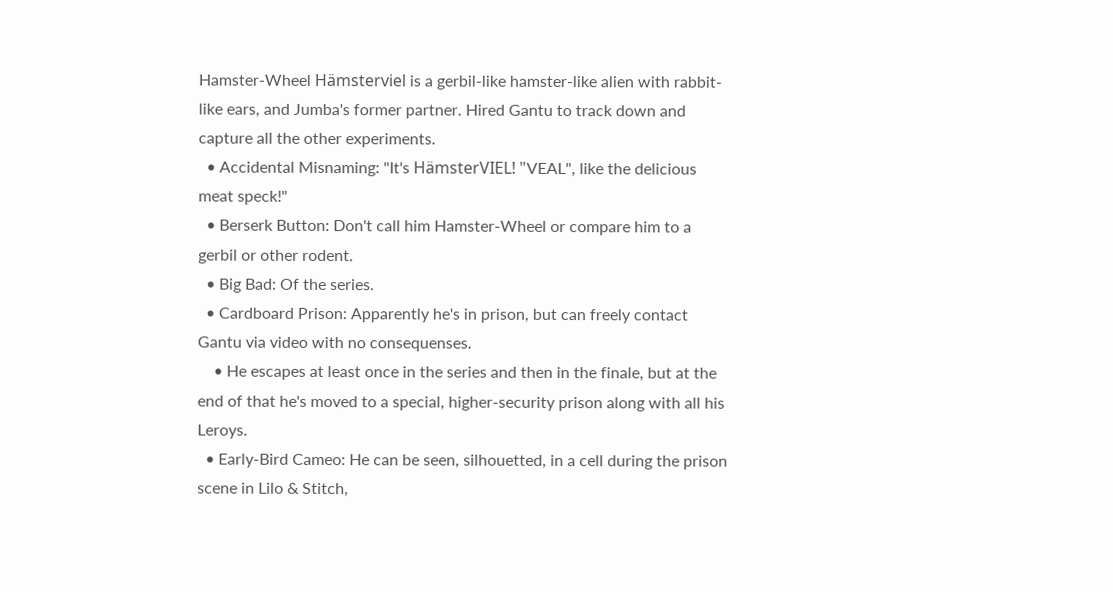Hamster-Wheel Hämsterviel is a gerbil-like hamster-like alien with rabbit-like ears, and Jumba's former partner. Hired Gantu to track down and capture all the other experiments.
  • Accidental Misnaming: "It's HämsterVIEL! "VEAL", like the delicious meat speck!"
  • Berserk Button: Don't call him Hamster-Wheel or compare him to a gerbil or other rodent.
  • Big Bad: Of the series.
  • Cardboard Prison: Apparently he's in prison, but can freely contact Gantu via video with no consequenses.
    • He escapes at least once in the series and then in the finale, but at the end of that he's moved to a special, higher-security prison along with all his Leroys.
  • Early-Bird Cameo: He can be seen, silhouetted, in a cell during the prison scene in Lilo & Stitch,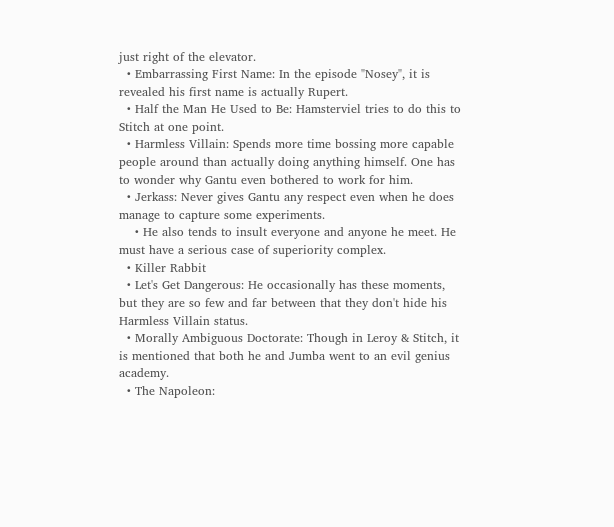just right of the elevator.
  • Embarrassing First Name: In the episode "Nosey", it is revealed his first name is actually Rupert.
  • Half the Man He Used to Be: Hamsterviel tries to do this to Stitch at one point.
  • Harmless Villain: Spends more time bossing more capable people around than actually doing anything himself. One has to wonder why Gantu even bothered to work for him.
  • Jerkass: Never gives Gantu any respect even when he does manage to capture some experiments.
    • He also tends to insult everyone and anyone he meet. He must have a serious case of superiority complex.
  • Killer Rabbit
  • Let's Get Dangerous: He occasionally has these moments, but they are so few and far between that they don't hide his Harmless Villain status.
  • Morally Ambiguous Doctorate: Though in Leroy & Stitch, it is mentioned that both he and Jumba went to an evil genius academy.
  • The Napoleon: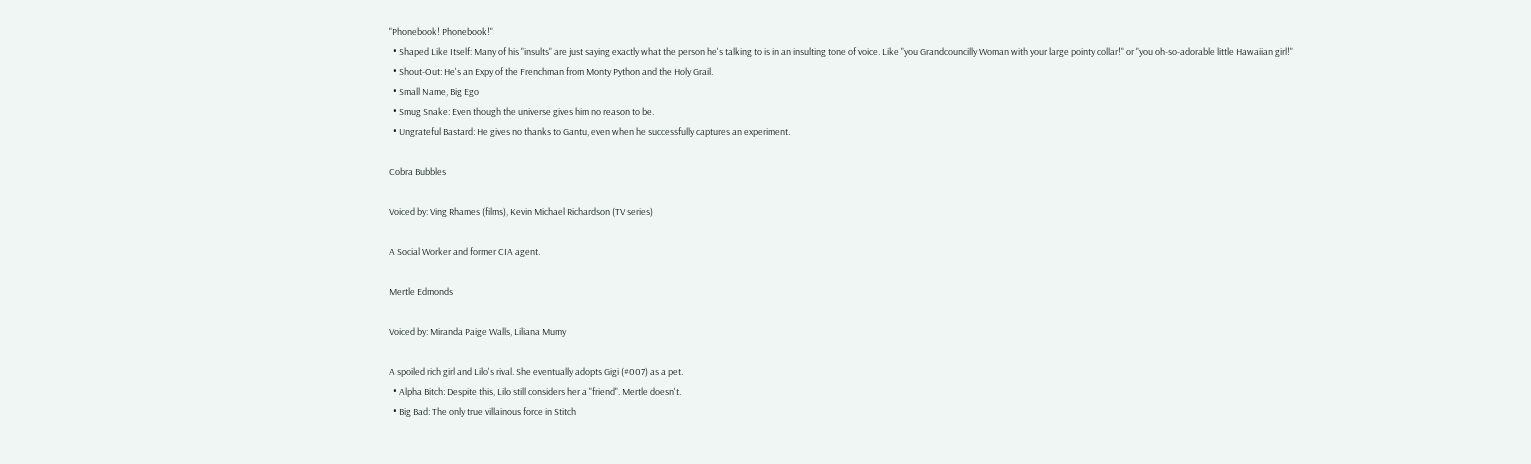"Phonebook! Phonebook!"
  • Shaped Like Itself: Many of his "insults" are just saying exactly what the person he's talking to is in an insulting tone of voice. Like "you Grandcouncilly Woman with your large pointy collar!" or "you oh-so-adorable little Hawaiian girl!"
  • Shout-Out: He's an Expy of the Frenchman from Monty Python and the Holy Grail.
  • Small Name, Big Ego
  • Smug Snake: Even though the universe gives him no reason to be.
  • Ungrateful Bastard: He gives no thanks to Gantu, even when he successfully captures an experiment.

Cobra Bubbles

Voiced by: Ving Rhames (films), Kevin Michael Richardson (TV series)

A Social Worker and former CIA agent.

Mertle Edmonds

Voiced by: Miranda Paige Walls, Liliana Mumy

A spoiled rich girl and Lilo's rival. She eventually adopts Gigi (#007) as a pet.
  • Alpha Bitch: Despite this, Lilo still considers her a "friend". Mertle doesn't.
  • Big Bad: The only true villainous force in Stitch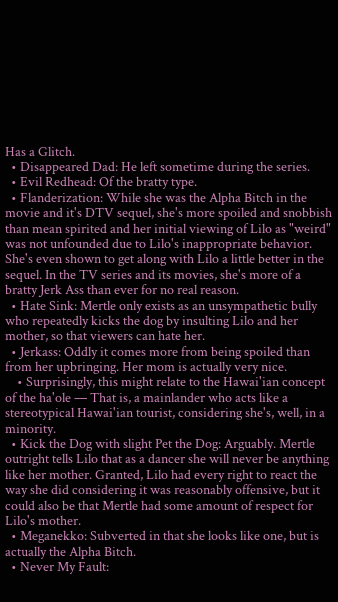Has a Glitch.
  • Disappeared Dad: He left sometime during the series.
  • Evil Redhead: Of the bratty type.
  • Flanderization: While she was the Alpha Bitch in the movie and it's DTV sequel, she's more spoiled and snobbish than mean spirited and her initial viewing of Lilo as "weird" was not unfounded due to Lilo's inappropriate behavior. She's even shown to get along with Lilo a little better in the sequel. In the TV series and its movies, she's more of a bratty Jerk Ass than ever for no real reason.
  • Hate Sink: Mertle only exists as an unsympathetic bully who repeatedly kicks the dog by insulting Lilo and her mother, so that viewers can hate her.
  • Jerkass: Oddly it comes more from being spoiled than from her upbringing. Her mom is actually very nice.
    • Surprisingly, this might relate to the Hawai'ian concept of the ha'ole — That is, a mainlander who acts like a stereotypical Hawai'ian tourist, considering she's, well, in a minority.
  • Kick the Dog with slight Pet the Dog: Arguably. Mertle outright tells Lilo that as a dancer she will never be anything like her mother. Granted, Lilo had every right to react the way she did considering it was reasonably offensive, but it could also be that Mertle had some amount of respect for Lilo's mother.
  • Meganekko: Subverted in that she looks like one, but is actually the Alpha Bitch.
  • Never My Fault: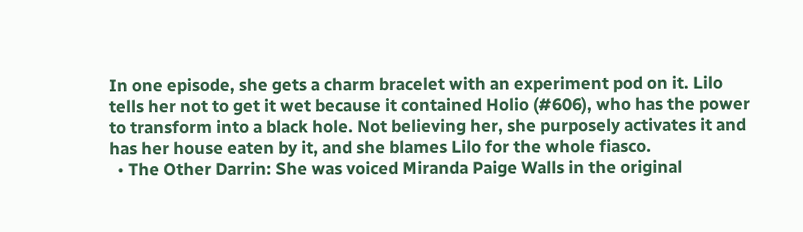In one episode, she gets a charm bracelet with an experiment pod on it. Lilo tells her not to get it wet because it contained Holio (#606), who has the power to transform into a black hole. Not believing her, she purposely activates it and has her house eaten by it, and she blames Lilo for the whole fiasco.
  • The Other Darrin: She was voiced Miranda Paige Walls in the original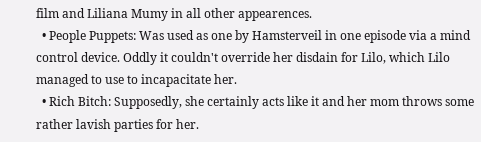film and Liliana Mumy in all other appearences.
  • People Puppets: Was used as one by Hamsterveil in one episode via a mind control device. Oddly it couldn't override her disdain for Lilo, which Lilo managed to use to incapacitate her.
  • Rich Bitch: Supposedly, she certainly acts like it and her mom throws some rather lavish parties for her.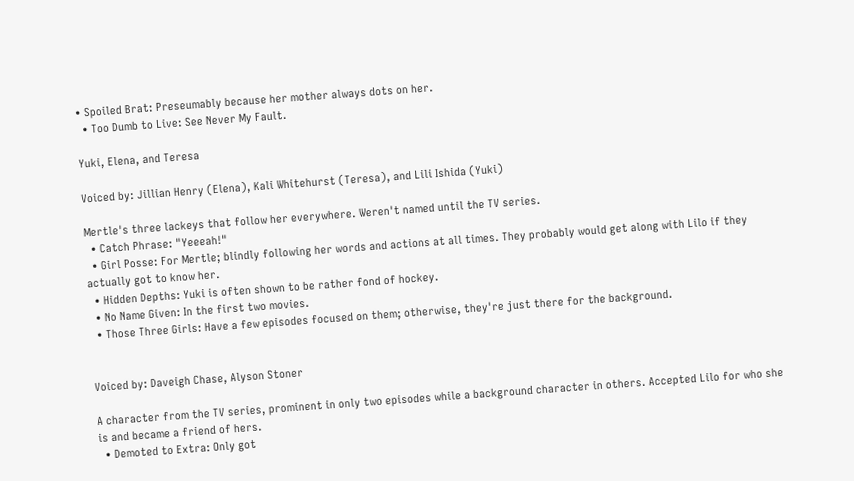• Spoiled Brat: Preseumably because her mother always dots on her.
  • Too Dumb to Live: See Never My Fault.

Yuki, Elena, and Teresa

Voiced by: Jillian Henry (Elena), Kali Whitehurst (Teresa), and Lili Ishida (Yuki)

Mertle's three lackeys that follow her everywhere. Weren't named until the TV series.
  • Catch Phrase: "Yeeeah!"
  • Girl Posse: For Mertle; blindly following her words and actions at all times. They probably would get along with Lilo if they actually got to know her.
  • Hidden Depths: Yuki is often shown to be rather fond of hockey.
  • No Name Given: In the first two movies.
  • Those Three Girls: Have a few episodes focused on them; otherwise, they're just there for the background.


Voiced by: Daveigh Chase, Alyson Stoner

A character from the TV series, prominent in only two episodes while a background character in others. Accepted Lilo for who she is and became a friend of hers.
  • Demoted to Extra: Only got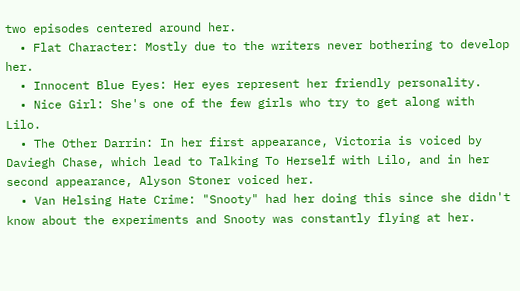two episodes centered around her.
  • Flat Character: Mostly due to the writers never bothering to develop her.
  • Innocent Blue Eyes: Her eyes represent her friendly personality.
  • Nice Girl: She's one of the few girls who try to get along with Lilo.
  • The Other Darrin: In her first appearance, Victoria is voiced by Daviegh Chase, which lead to Talking To Herself with Lilo, and in her second appearance, Alyson Stoner voiced her.
  • Van Helsing Hate Crime: "Snooty" had her doing this since she didn't know about the experiments and Snooty was constantly flying at her.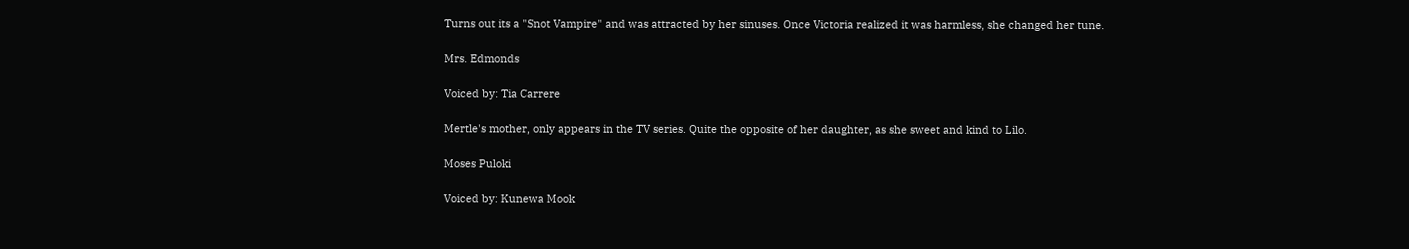Turns out its a "Snot Vampire" and was attracted by her sinuses. Once Victoria realized it was harmless, she changed her tune.

Mrs. Edmonds

Voiced by: Tia Carrere

Mertle's mother, only appears in the TV series. Quite the opposite of her daughter, as she sweet and kind to Lilo.

Moses Puloki

Voiced by: Kunewa Mook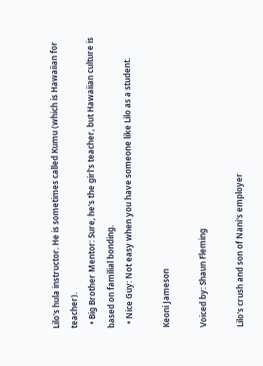Lilo's hula instructor. He is sometimes called Kumu (which is Hawaiian for teacher).
  • Big Brother Mentor: Sure, he's the girl's teacher, but Hawaiian culture is based on familial bonding.
  • Nice Guy: Not easy when you have someone like Lilo as a student.

Keoni Jameson

Voiced by: Shaun Fleming

Lilo's crush and son of Nani's employer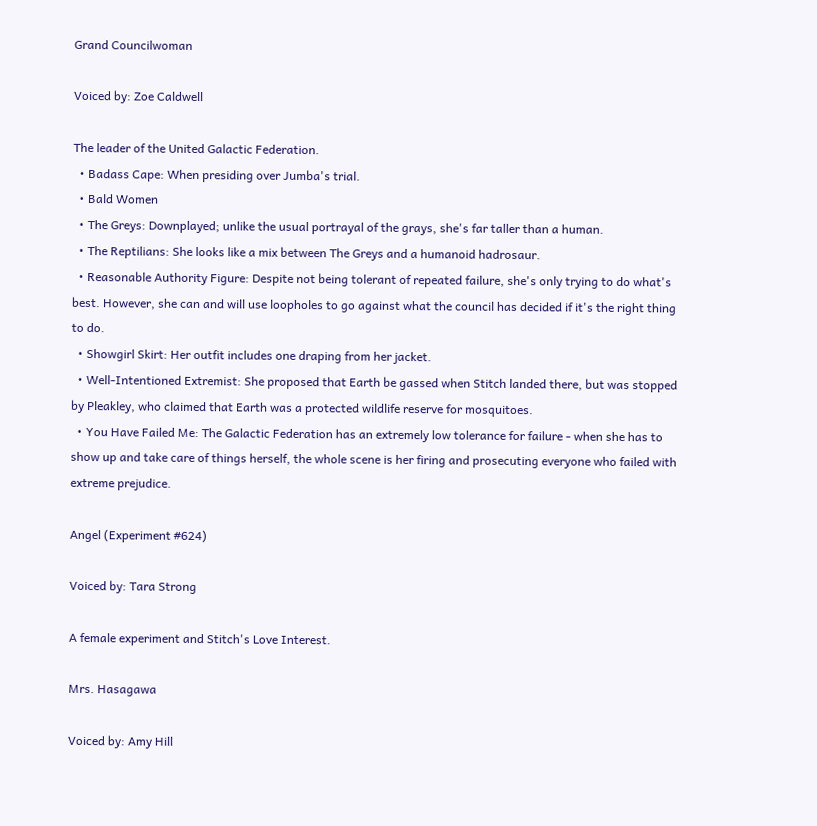Grand Councilwoman

Voiced by: Zoe Caldwell

The leader of the United Galactic Federation.
  • Badass Cape: When presiding over Jumba's trial.
  • Bald Women
  • The Greys: Downplayed; unlike the usual portrayal of the grays, she's far taller than a human.
  • The Reptilians: She looks like a mix between The Greys and a humanoid hadrosaur.
  • Reasonable Authority Figure: Despite not being tolerant of repeated failure, she's only trying to do what's best. However, she can and will use loopholes to go against what the council has decided if it's the right thing to do.
  • Showgirl Skirt: Her outfit includes one draping from her jacket.
  • Well-Intentioned Extremist: She proposed that Earth be gassed when Stitch landed there, but was stopped by Pleakley, who claimed that Earth was a protected wildlife reserve for mosquitoes.
  • You Have Failed Me: The Galactic Federation has an extremely low tolerance for failure - when she has to show up and take care of things herself, the whole scene is her firing and prosecuting everyone who failed with extreme prejudice.

Angel (Experiment #624)

Voiced by: Tara Strong

A female experiment and Stitch's Love Interest.

Mrs. Hasagawa

Voiced by: Amy Hill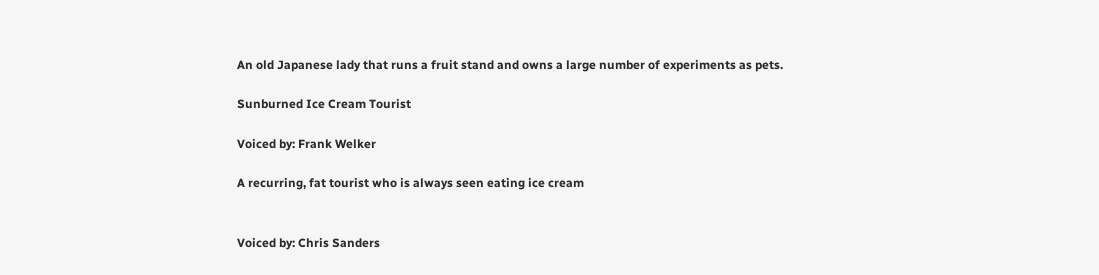An old Japanese lady that runs a fruit stand and owns a large number of experiments as pets.

Sunburned Ice Cream Tourist

Voiced by: Frank Welker

A recurring, fat tourist who is always seen eating ice cream


Voiced by: Chris Sanders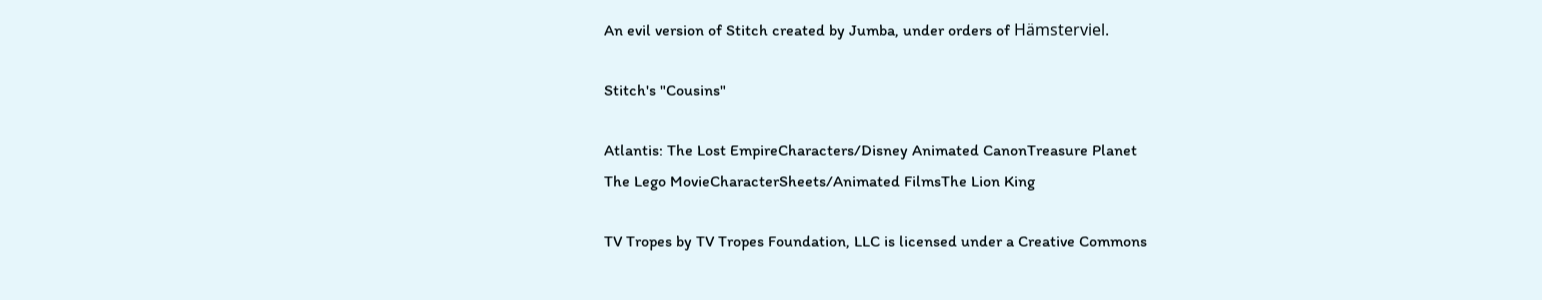An evil version of Stitch created by Jumba, under orders of Hämsterviel.

Stitch's "Cousins"

Atlantis: The Lost EmpireCharacters/Disney Animated CanonTreasure Planet
The Lego MovieCharacterSheets/Animated FilmsThe Lion King

TV Tropes by TV Tropes Foundation, LLC is licensed under a Creative Commons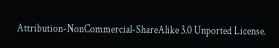Attribution-NonCommercial-ShareAlike 3.0 Unported License.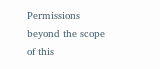Permissions beyond the scope of this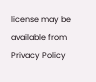license may be available from
Privacy Policy